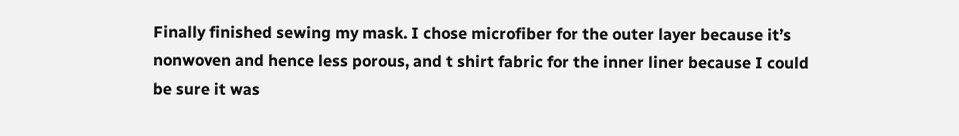Finally finished sewing my mask. I chose microfiber for the outer layer because it’s nonwoven and hence less porous, and t shirt fabric for the inner liner because I could be sure it was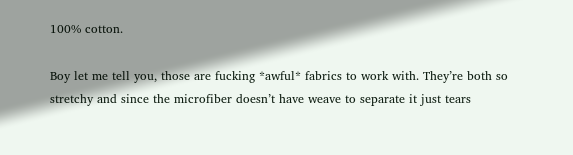100% cotton.

Boy let me tell you, those are fucking *awful* fabrics to work with. They’re both so stretchy and since the microfiber doesn’t have weave to separate it just tears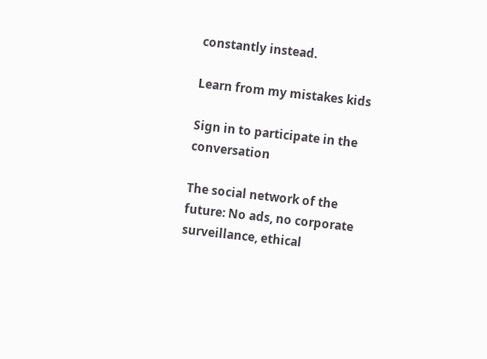constantly instead.

Learn from my mistakes kids

Sign in to participate in the conversation

The social network of the future: No ads, no corporate surveillance, ethical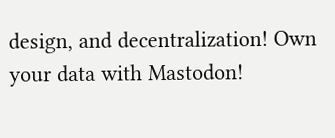design, and decentralization! Own your data with Mastodon!